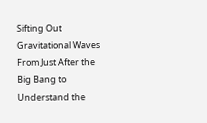Sifting Out Gravitational Waves From Just After the Big Bang to Understand the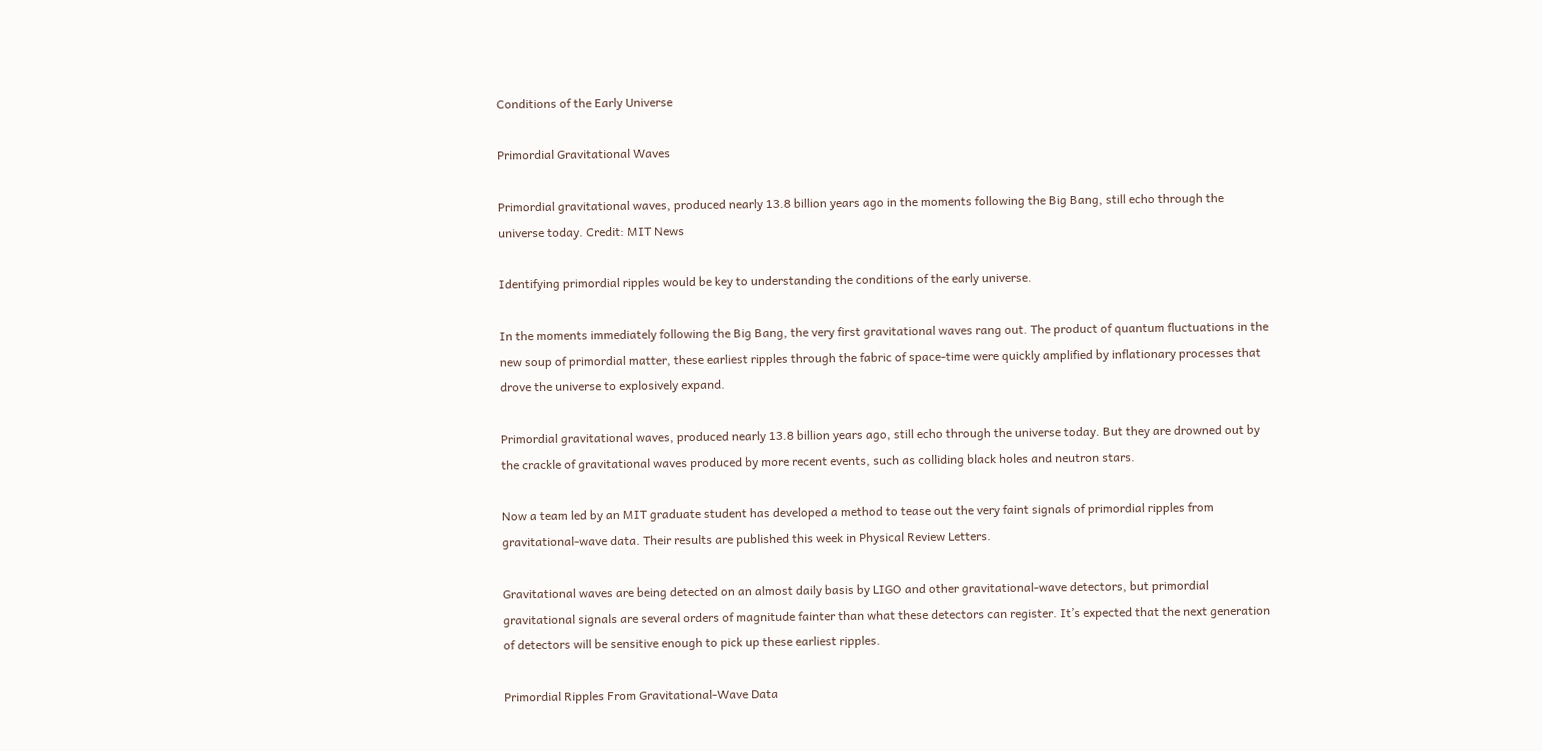Conditions of the Early Universe

Primordial Gravitational Waves

Primordial gravitational waves, produced nearly 13.8 billion years ago in the moments following the Big Bang, still echo through the universe today. Credit: MIT News

Identifying primordial ripples would be key to understanding the conditions of the early universe.

In the moments immediately following the Big Bang, the very first gravitational waves rang out. The product of quantum fluctuations in the new soup of primordial matter, these earliest ripples through the fabric of space-time were quickly amplified by inflationary processes that drove the universe to explosively expand.

Primordial gravitational waves, produced nearly 13.8 billion years ago, still echo through the universe today. But they are drowned out by the crackle of gravitational waves produced by more recent events, such as colliding black holes and neutron stars.

Now a team led by an MIT graduate student has developed a method to tease out the very faint signals of primordial ripples from gravitational-wave data. Their results are published this week in Physical Review Letters.

Gravitational waves are being detected on an almost daily basis by LIGO and other gravitational-wave detectors, but primordial gravitational signals are several orders of magnitude fainter than what these detectors can register. It’s expected that the next generation of detectors will be sensitive enough to pick up these earliest ripples.

Primordial Ripples From Gravitational-Wave Data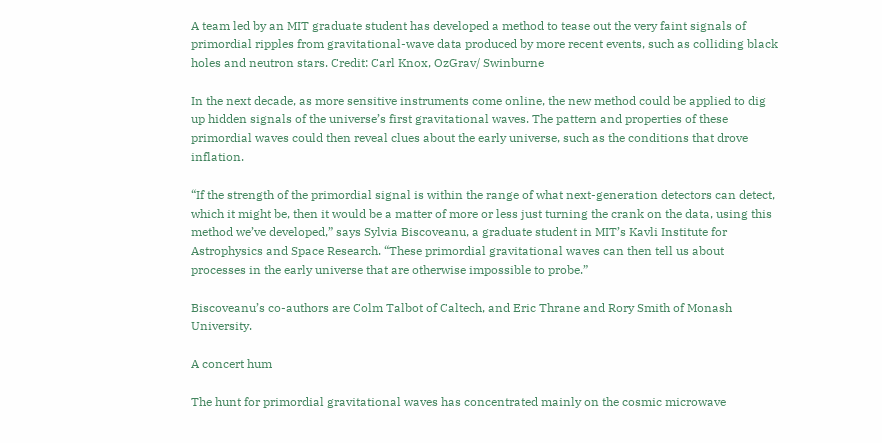A team led by an MIT graduate student has developed a method to tease out the very faint signals of primordial ripples from gravitational-wave data produced by more recent events, such as colliding black holes and neutron stars. Credit: Carl Knox, OzGrav/ Swinburne

In the next decade, as more sensitive instruments come online, the new method could be applied to dig up hidden signals of the universe’s first gravitational waves. The pattern and properties of these primordial waves could then reveal clues about the early universe, such as the conditions that drove inflation.

“If the strength of the primordial signal is within the range of what next-generation detectors can detect, which it might be, then it would be a matter of more or less just turning the crank on the data, using this method we’ve developed,” says Sylvia Biscoveanu, a graduate student in MIT’s Kavli Institute for Astrophysics and Space Research. “These primordial gravitational waves can then tell us about processes in the early universe that are otherwise impossible to probe.”

Biscoveanu’s co-authors are Colm Talbot of Caltech, and Eric Thrane and Rory Smith of Monash University.

A concert hum

The hunt for primordial gravitational waves has concentrated mainly on the cosmic microwave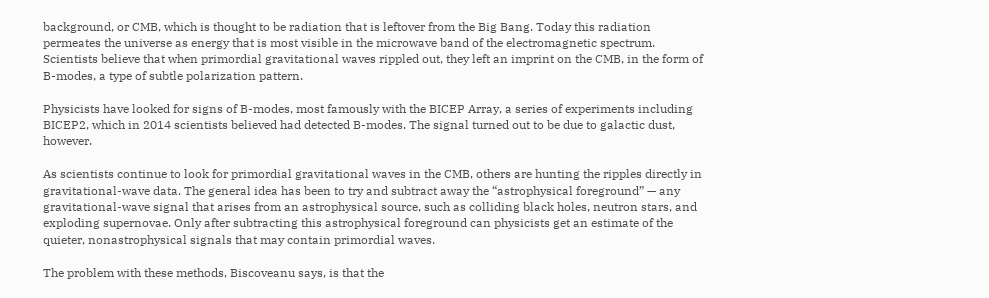background, or CMB, which is thought to be radiation that is leftover from the Big Bang. Today this radiation permeates the universe as energy that is most visible in the microwave band of the electromagnetic spectrum. Scientists believe that when primordial gravitational waves rippled out, they left an imprint on the CMB, in the form of B-modes, a type of subtle polarization pattern.

Physicists have looked for signs of B-modes, most famously with the BICEP Array, a series of experiments including BICEP2, which in 2014 scientists believed had detected B-modes. The signal turned out to be due to galactic dust, however.

As scientists continue to look for primordial gravitational waves in the CMB, others are hunting the ripples directly in gravitational-wave data. The general idea has been to try and subtract away the “astrophysical foreground” — any gravitational-wave signal that arises from an astrophysical source, such as colliding black holes, neutron stars, and exploding supernovae. Only after subtracting this astrophysical foreground can physicists get an estimate of the quieter, nonastrophysical signals that may contain primordial waves.

The problem with these methods, Biscoveanu says, is that the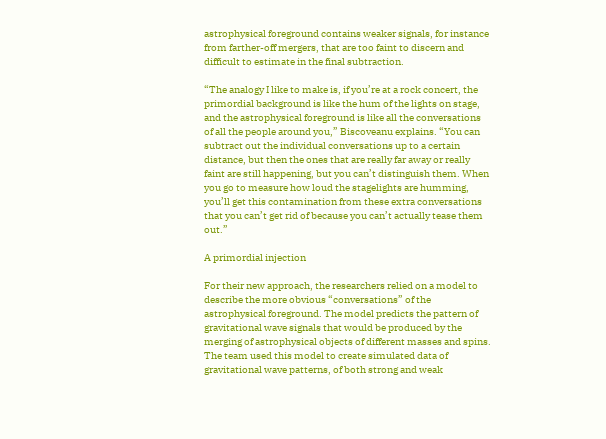astrophysical foreground contains weaker signals, for instance from farther-off mergers, that are too faint to discern and difficult to estimate in the final subtraction.

“The analogy I like to make is, if you’re at a rock concert, the primordial background is like the hum of the lights on stage, and the astrophysical foreground is like all the conversations of all the people around you,” Biscoveanu explains. “You can subtract out the individual conversations up to a certain distance, but then the ones that are really far away or really faint are still happening, but you can’t distinguish them. When you go to measure how loud the stagelights are humming, you’ll get this contamination from these extra conversations that you can’t get rid of because you can’t actually tease them out.”

A primordial injection

For their new approach, the researchers relied on a model to describe the more obvious “conversations” of the astrophysical foreground. The model predicts the pattern of gravitational wave signals that would be produced by the merging of astrophysical objects of different masses and spins. The team used this model to create simulated data of gravitational wave patterns, of both strong and weak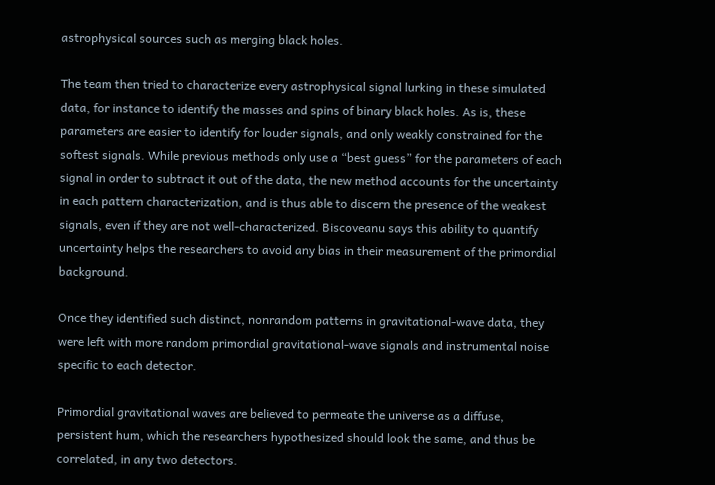astrophysical sources such as merging black holes.

The team then tried to characterize every astrophysical signal lurking in these simulated data, for instance to identify the masses and spins of binary black holes. As is, these parameters are easier to identify for louder signals, and only weakly constrained for the softest signals. While previous methods only use a “best guess” for the parameters of each signal in order to subtract it out of the data, the new method accounts for the uncertainty in each pattern characterization, and is thus able to discern the presence of the weakest signals, even if they are not well-characterized. Biscoveanu says this ability to quantify uncertainty helps the researchers to avoid any bias in their measurement of the primordial background.

Once they identified such distinct, nonrandom patterns in gravitational-wave data, they were left with more random primordial gravitational-wave signals and instrumental noise specific to each detector.

Primordial gravitational waves are believed to permeate the universe as a diffuse, persistent hum, which the researchers hypothesized should look the same, and thus be correlated, in any two detectors.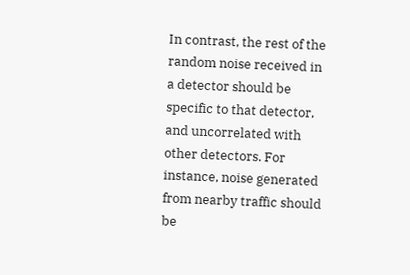In contrast, the rest of the random noise received in a detector should be specific to that detector, and uncorrelated with other detectors. For instance, noise generated from nearby traffic should be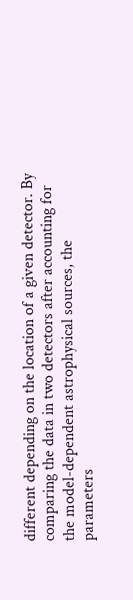different depending on the location of a given detector. By comparing the data in two detectors after accounting for the model-dependent astrophysical sources, the parameters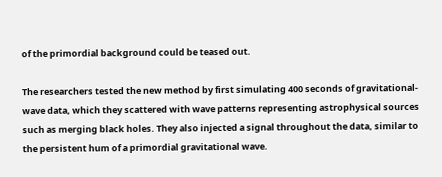of the primordial background could be teased out.

The researchers tested the new method by first simulating 400 seconds of gravitational-wave data, which they scattered with wave patterns representing astrophysical sources such as merging black holes. They also injected a signal throughout the data, similar to the persistent hum of a primordial gravitational wave.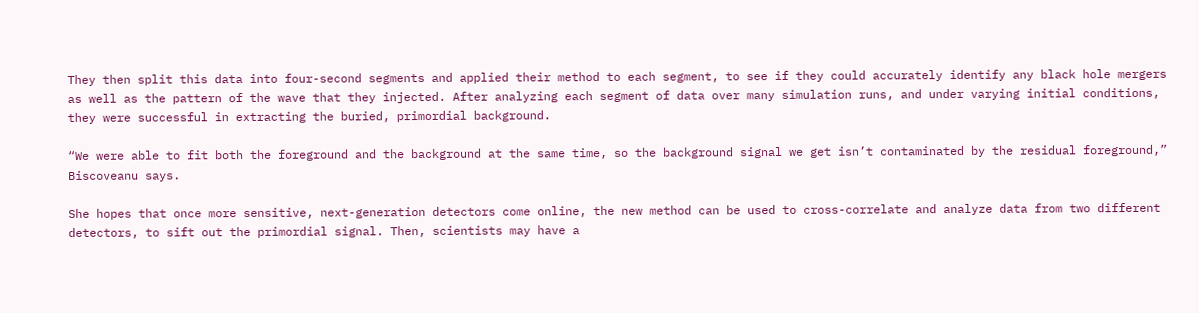They then split this data into four-second segments and applied their method to each segment, to see if they could accurately identify any black hole mergers as well as the pattern of the wave that they injected. After analyzing each segment of data over many simulation runs, and under varying initial conditions, they were successful in extracting the buried, primordial background.

“We were able to fit both the foreground and the background at the same time, so the background signal we get isn’t contaminated by the residual foreground,” Biscoveanu says.

She hopes that once more sensitive, next-generation detectors come online, the new method can be used to cross-correlate and analyze data from two different detectors, to sift out the primordial signal. Then, scientists may have a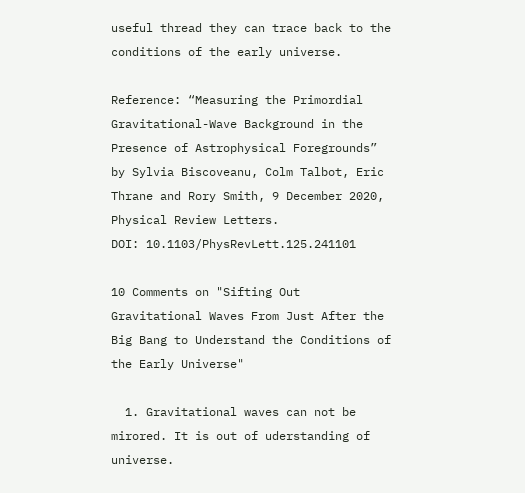useful thread they can trace back to the conditions of the early universe.

Reference: “Measuring the Primordial Gravitational-Wave Background in the Presence of Astrophysical Foregrounds” by Sylvia Biscoveanu, Colm Talbot, Eric Thrane and Rory Smith, 9 December 2020, Physical Review Letters.
DOI: 10.1103/PhysRevLett.125.241101

10 Comments on "Sifting Out Gravitational Waves From Just After the Big Bang to Understand the Conditions of the Early Universe"

  1. Gravitational waves can not be mirored. It is out of uderstanding of universe.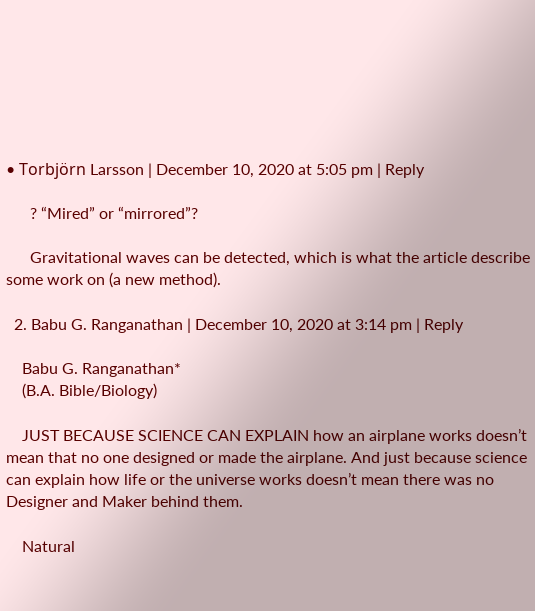• Torbjörn Larsson | December 10, 2020 at 5:05 pm | Reply

      ? “Mired” or “mirrored”?

      Gravitational waves can be detected, which is what the article describe some work on (a new method).

  2. Babu G. Ranganathan | December 10, 2020 at 3:14 pm | Reply

    Babu G. Ranganathan*
    (B.A. Bible/Biology)

    JUST BECAUSE SCIENCE CAN EXPLAIN how an airplane works doesn’t mean that no one designed or made the airplane. And just because science can explain how life or the universe works doesn’t mean there was no Designer and Maker behind them.

    Natural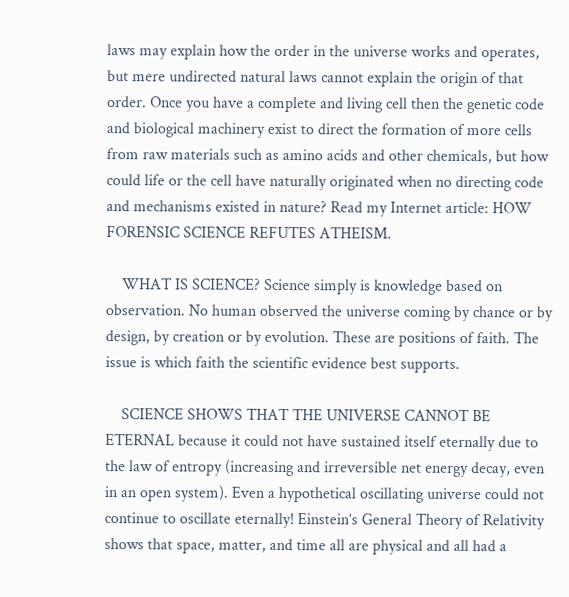laws may explain how the order in the universe works and operates, but mere undirected natural laws cannot explain the origin of that order. Once you have a complete and living cell then the genetic code and biological machinery exist to direct the formation of more cells from raw materials such as amino acids and other chemicals, but how could life or the cell have naturally originated when no directing code and mechanisms existed in nature? Read my Internet article: HOW FORENSIC SCIENCE REFUTES ATHEISM.

    WHAT IS SCIENCE? Science simply is knowledge based on observation. No human observed the universe coming by chance or by design, by creation or by evolution. These are positions of faith. The issue is which faith the scientific evidence best supports.

    SCIENCE SHOWS THAT THE UNIVERSE CANNOT BE ETERNAL because it could not have sustained itself eternally due to the law of entropy (increasing and irreversible net energy decay, even in an open system). Even a hypothetical oscillating universe could not continue to oscillate eternally! Einstein’s General Theory of Relativity shows that space, matter, and time all are physical and all had a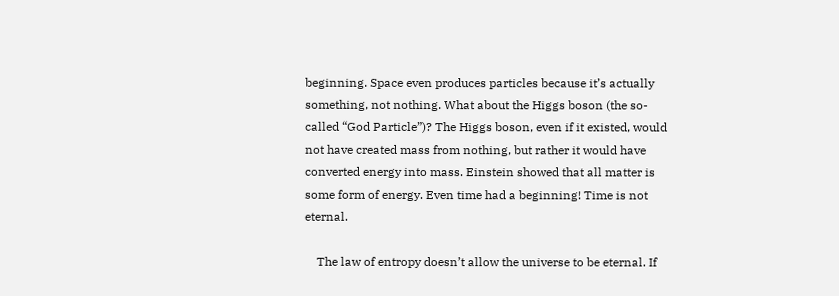beginning. Space even produces particles because it’s actually something, not nothing. What about the Higgs boson (the so-called “God Particle”)? The Higgs boson, even if it existed, would not have created mass from nothing, but rather it would have converted energy into mass. Einstein showed that all matter is some form of energy. Even time had a beginning! Time is not eternal.

    The law of entropy doesn’t allow the universe to be eternal. If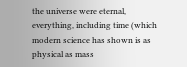the universe were eternal, everything, including time (which modern science has shown is as physical as mass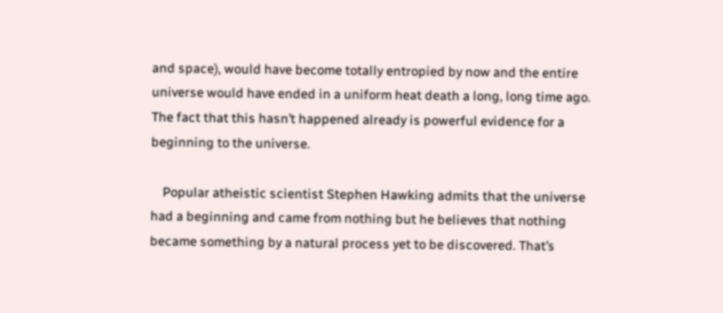and space), would have become totally entropied by now and the entire universe would have ended in a uniform heat death a long, long time ago. The fact that this hasn’t happened already is powerful evidence for a beginning to the universe.

    Popular atheistic scientist Stephen Hawking admits that the universe had a beginning and came from nothing but he believes that nothing became something by a natural process yet to be discovered. That’s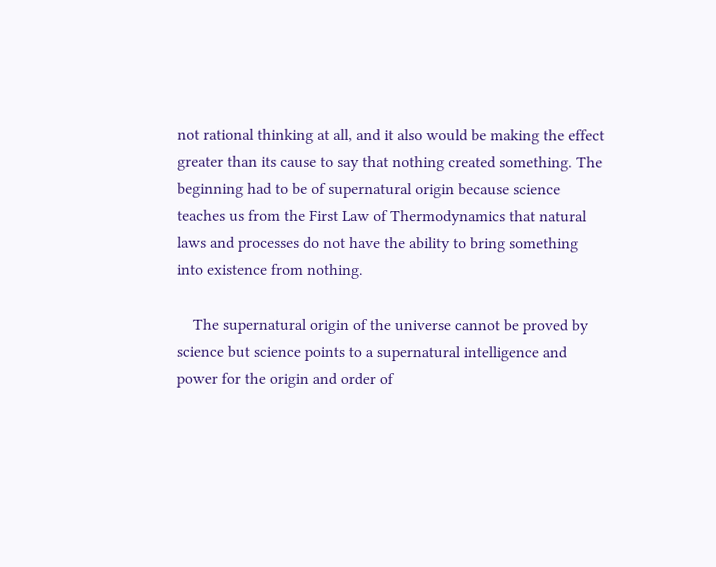not rational thinking at all, and it also would be making the effect greater than its cause to say that nothing created something. The beginning had to be of supernatural origin because science teaches us from the First Law of Thermodynamics that natural laws and processes do not have the ability to bring something into existence from nothing.

    The supernatural origin of the universe cannot be proved by science but science points to a supernatural intelligence and power for the origin and order of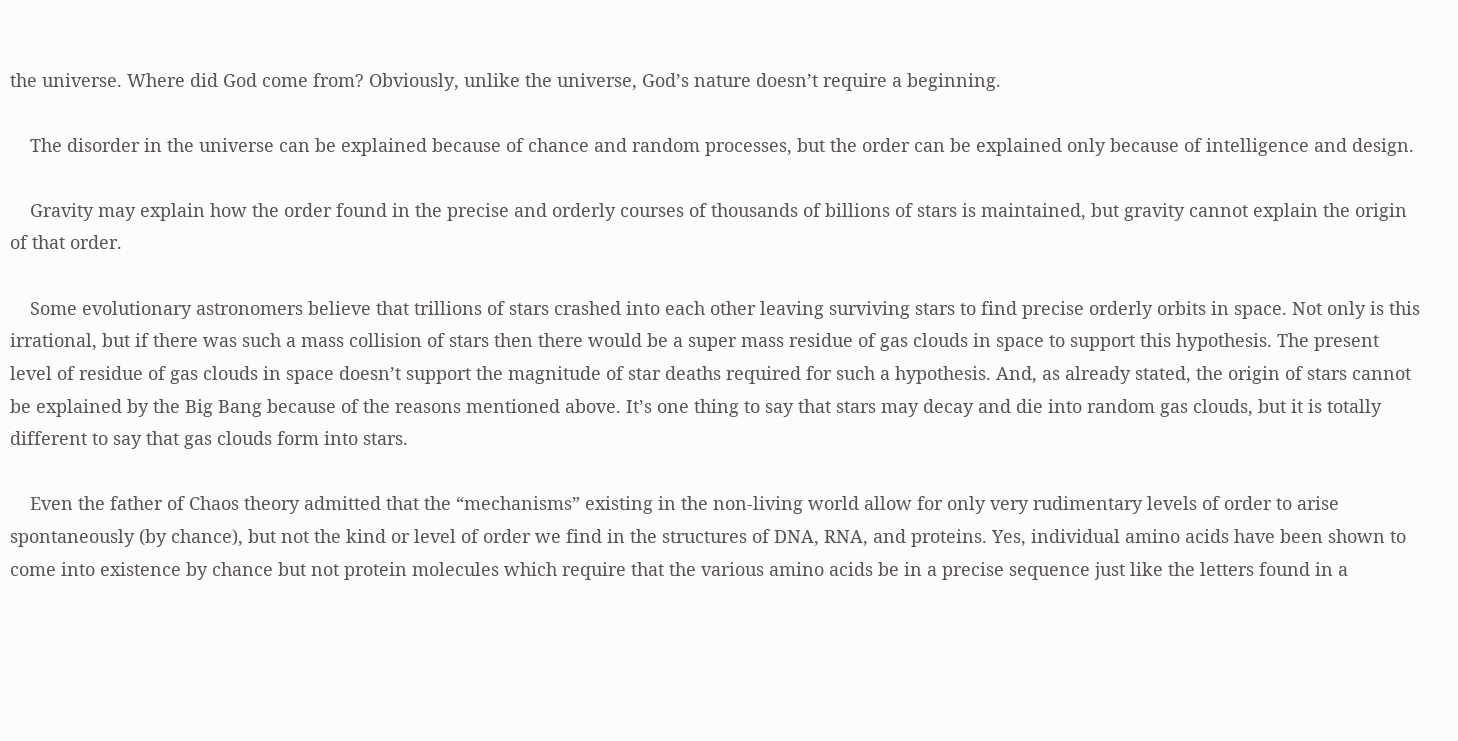the universe. Where did God come from? Obviously, unlike the universe, God’s nature doesn’t require a beginning.

    The disorder in the universe can be explained because of chance and random processes, but the order can be explained only because of intelligence and design.

    Gravity may explain how the order found in the precise and orderly courses of thousands of billions of stars is maintained, but gravity cannot explain the origin of that order.

    Some evolutionary astronomers believe that trillions of stars crashed into each other leaving surviving stars to find precise orderly orbits in space. Not only is this irrational, but if there was such a mass collision of stars then there would be a super mass residue of gas clouds in space to support this hypothesis. The present level of residue of gas clouds in space doesn’t support the magnitude of star deaths required for such a hypothesis. And, as already stated, the origin of stars cannot be explained by the Big Bang because of the reasons mentioned above. It’s one thing to say that stars may decay and die into random gas clouds, but it is totally different to say that gas clouds form into stars.

    Even the father of Chaos theory admitted that the “mechanisms” existing in the non-living world allow for only very rudimentary levels of order to arise spontaneously (by chance), but not the kind or level of order we find in the structures of DNA, RNA, and proteins. Yes, individual amino acids have been shown to come into existence by chance but not protein molecules which require that the various amino acids be in a precise sequence just like the letters found in a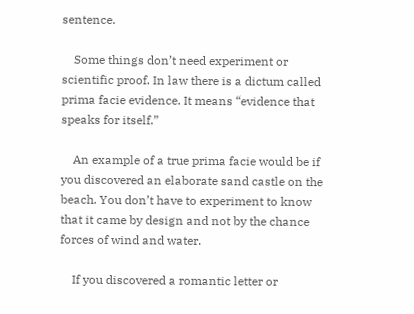sentence.

    Some things don’t need experiment or scientific proof. In law there is a dictum called prima facie evidence. It means “evidence that speaks for itself.”

    An example of a true prima facie would be if you discovered an elaborate sand castle on the beach. You don’t have to experiment to know that it came by design and not by the chance forces of wind and water.

    If you discovered a romantic letter or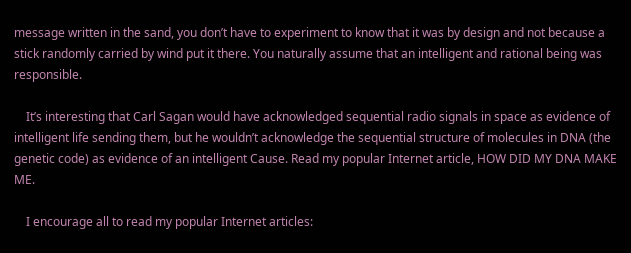message written in the sand, you don’t have to experiment to know that it was by design and not because a stick randomly carried by wind put it there. You naturally assume that an intelligent and rational being was responsible.

    It’s interesting that Carl Sagan would have acknowledged sequential radio signals in space as evidence of intelligent life sending them, but he wouldn’t acknowledge the sequential structure of molecules in DNA (the genetic code) as evidence of an intelligent Cause. Read my popular Internet article, HOW DID MY DNA MAKE ME.

    I encourage all to read my popular Internet articles: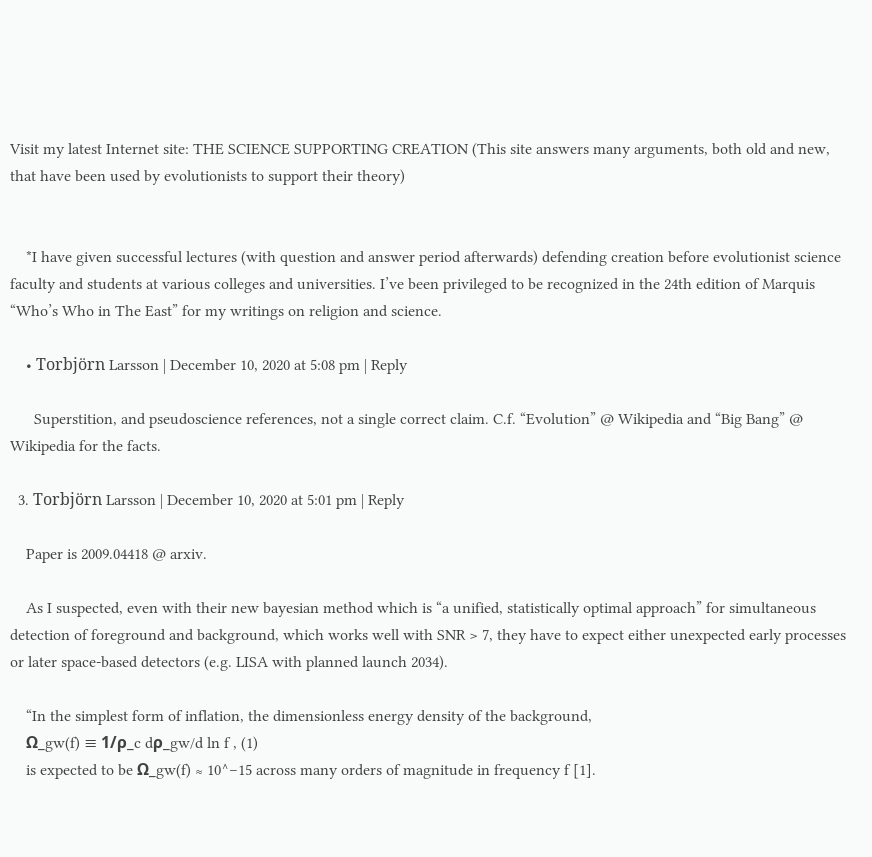Visit my latest Internet site: THE SCIENCE SUPPORTING CREATION (This site answers many arguments, both old and new, that have been used by evolutionists to support their theory)


    *I have given successful lectures (with question and answer period afterwards) defending creation before evolutionist science faculty and students at various colleges and universities. I’ve been privileged to be recognized in the 24th edition of Marquis “Who’s Who in The East” for my writings on religion and science.

    • Torbjörn Larsson | December 10, 2020 at 5:08 pm | Reply

      Superstition, and pseudoscience references, not a single correct claim. C.f. “Evolution” @ Wikipedia and “Big Bang” @ Wikipedia for the facts.

  3. Torbjörn Larsson | December 10, 2020 at 5:01 pm | Reply

    Paper is 2009.04418 @ arxiv.

    As I suspected, even with their new bayesian method which is “a unified, statistically optimal approach” for simultaneous detection of foreground and background, which works well with SNR > 7, they have to expect either unexpected early processes or later space-based detectors (e.g. LISA with planned launch 2034).

    “In the simplest form of inflation, the dimensionless energy density of the background,
    Ω_gw(f) ≡ 1/ρ_c dρ_gw/d ln f , (1)
    is expected to be Ω_gw(f) ≈ 10^−15 across many orders of magnitude in frequency f [1].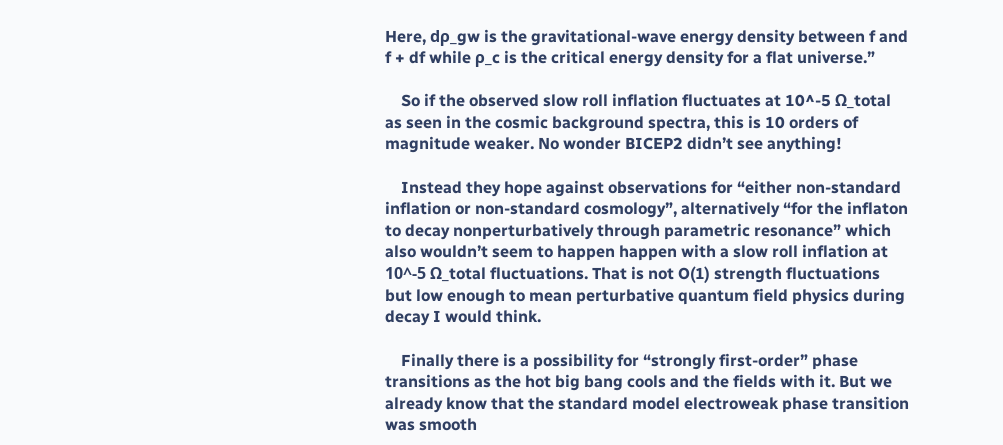Here, dρ_gw is the gravitational-wave energy density between f and f + df while ρ_c is the critical energy density for a flat universe.”

    So if the observed slow roll inflation fluctuates at 10^-5 Ω_total as seen in the cosmic background spectra, this is 10 orders of magnitude weaker. No wonder BICEP2 didn’t see anything!

    Instead they hope against observations for “either non-standard inflation or non-standard cosmology”, alternatively “for the inflaton to decay nonperturbatively through parametric resonance” which also wouldn’t seem to happen happen with a slow roll inflation at 10^-5 Ω_total fluctuations. That is not O(1) strength fluctuations but low enough to mean perturbative quantum field physics during decay I would think.

    Finally there is a possibility for “strongly first-order” phase transitions as the hot big bang cools and the fields with it. But we already know that the standard model electroweak phase transition was smooth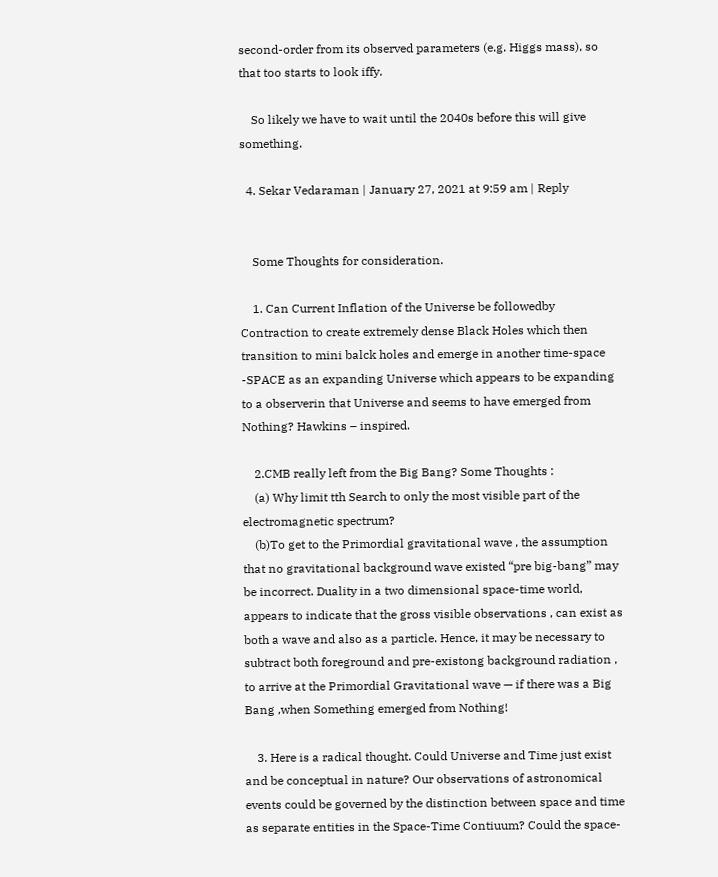second-order from its observed parameters (e.g. Higgs mass), so that too starts to look iffy.

    So likely we have to wait until the 2040s before this will give something.

  4. Sekar Vedaraman | January 27, 2021 at 9:59 am | Reply


    Some Thoughts for consideration.

    1. Can Current Inflation of the Universe be followedby Contraction to create extremely dense Black Holes which then transition to mini balck holes and emerge in another time-space -SPACE as an expanding Universe which appears to be expanding to a observerin that Universe and seems to have emerged from Nothing? Hawkins – inspired.

    2.CMB really left from the Big Bang? Some Thoughts :
    (a) Why limit tth Search to only the most visible part of the electromagnetic spectrum?
    (b)To get to the Primordial gravitational wave , the assumption that no gravitational background wave existed “pre big-bang” may be incorrect. Duality in a two dimensional space-time world, appears to indicate that the gross visible observations , can exist as both a wave and also as a particle. Hence, it may be necessary to subtract both foreground and pre-existong background radiation , to arrive at the Primordial Gravitational wave — if there was a Big Bang ,when Something emerged from Nothing!

    3. Here is a radical thought. Could Universe and Time just exist and be conceptual in nature? Our observations of astronomical events could be governed by the distinction between space and time as separate entities in the Space-Time Contiuum? Could the space-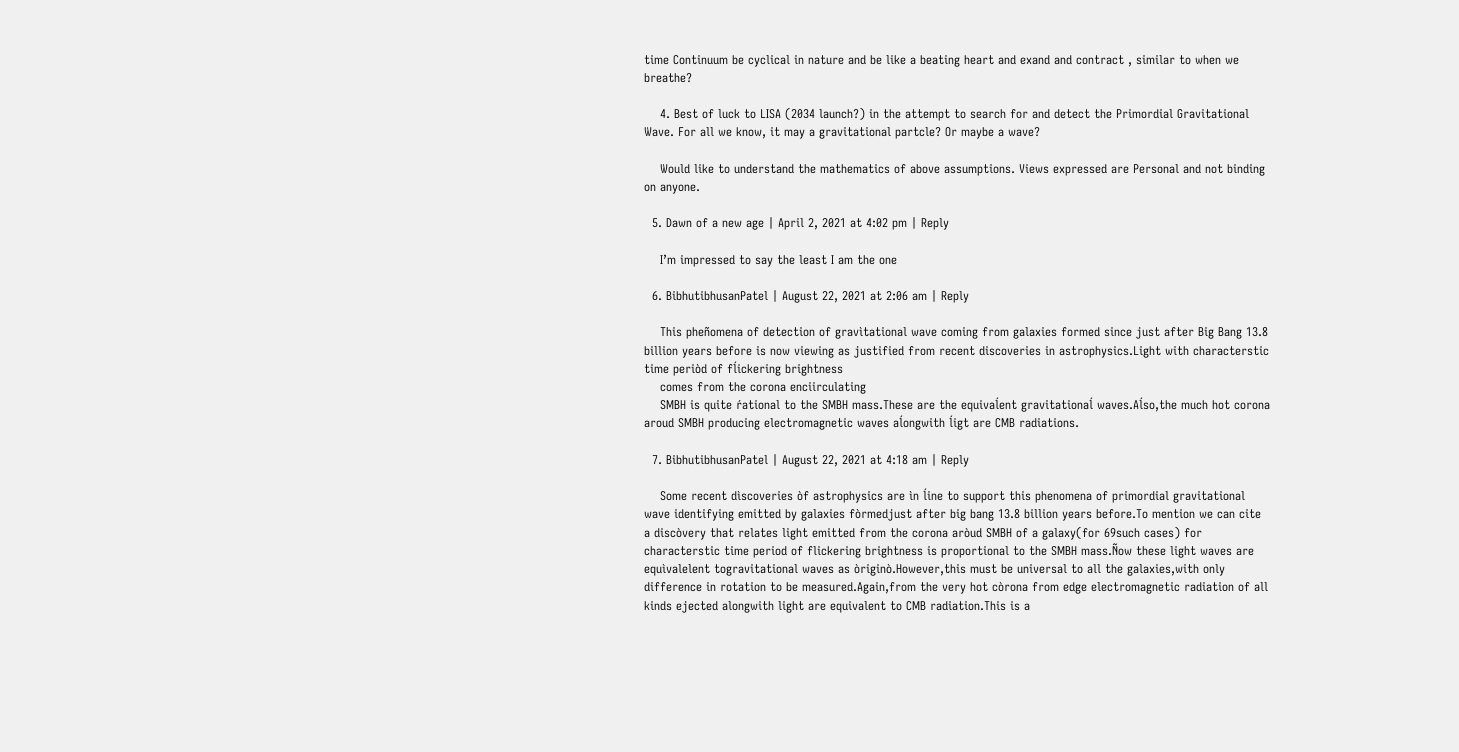time Continuum be cyclical in nature and be like a beating heart and exand and contract , similar to when we breathe?

    4. Best of luck to LISA (2034 launch?) in the attempt to search for and detect the Primordial Gravitational Wave. For all we know, it may a gravitational partcle? Or maybe a wave?

    Would like to understand the mathematics of above assumptions. Views expressed are Personal and not binding on anyone.

  5. Dawn of a new age | April 2, 2021 at 4:02 pm | Reply

    I’m impressed to say the least I am the one

  6. BibhutibhusanPatel | August 22, 2021 at 2:06 am | Reply

    This pheñomena of detection of gravìtational wave coming from galaxies formed since just after Big Bang 13.8 billion years before is now viewing as justified from recent discoveries in astrophysics.Light with characterstic time periòd of fĺickering brightness
    comes from the corona enciirculating
    SMBH is quite ŕational to the SMBH mass.These are the equivaĺent gravitationaĺ waves.Aĺso,the much hot corona aroud SMBH producing electromagnetic waves aĺongwith ĺigt are CMB radiations.

  7. BibhutibhusanPatel | August 22, 2021 at 4:18 am | Reply

    Some recent dìscoveries òf astrophysics are ìn ĺine to support this phenomena of primordial gravitational wave identifying emitted by galaxies fòrmedjust after big bang 13.8 billion years before.To mention we can cite a discòvery that relates light emitted from the corona aròud SMBH of a galaxy(for 69such cases) for characterstic time period of flickering brightness is proportional to the SMBH mass.Ñow these light waves are equìvalelent togravitational waves as òriginò.However,this must be universal to all the galaxies,with only difference in rotation to be measured.Again,from the very hot còrona from edge electromagnetic radiation of all kinds ejected alongwith light are equivalent to CMB radiation.This is a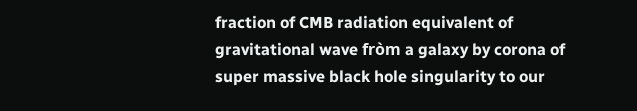fraction of CMB radiation equivalent of gravitational wave fròm a galaxy by corona of super massive black hole singularity to our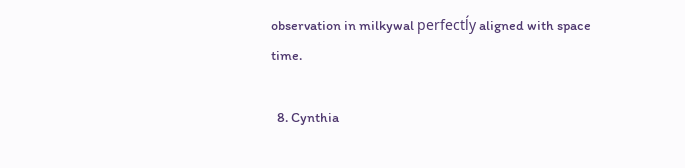observation in milkywal perfectĺy aligned with space time.

  8. Cynthia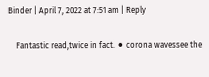Binder | April 7, 2022 at 7:51 am | Reply

    Fantastic read,twice in fact. ⚫ corona wavessee the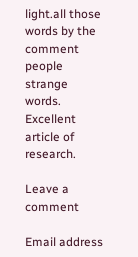light.all those words by the comment people strange  words. Excellent article of research.

Leave a comment

Email address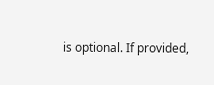is optional. If provided,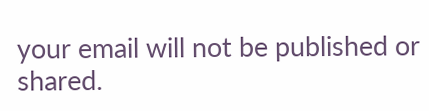your email will not be published or shared.